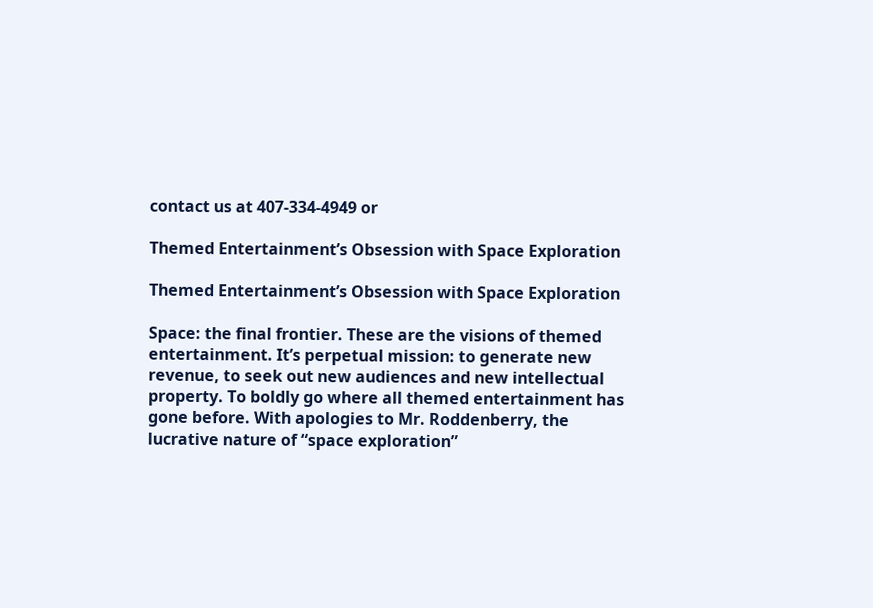contact us at 407-334-4949 or

Themed Entertainment’s Obsession with Space Exploration

Themed Entertainment’s Obsession with Space Exploration

Space: the final frontier. These are the visions of themed entertainment. It’s perpetual mission: to generate new revenue, to seek out new audiences and new intellectual property. To boldly go where all themed entertainment has gone before. With apologies to Mr. Roddenberry, the lucrative nature of “space exploration”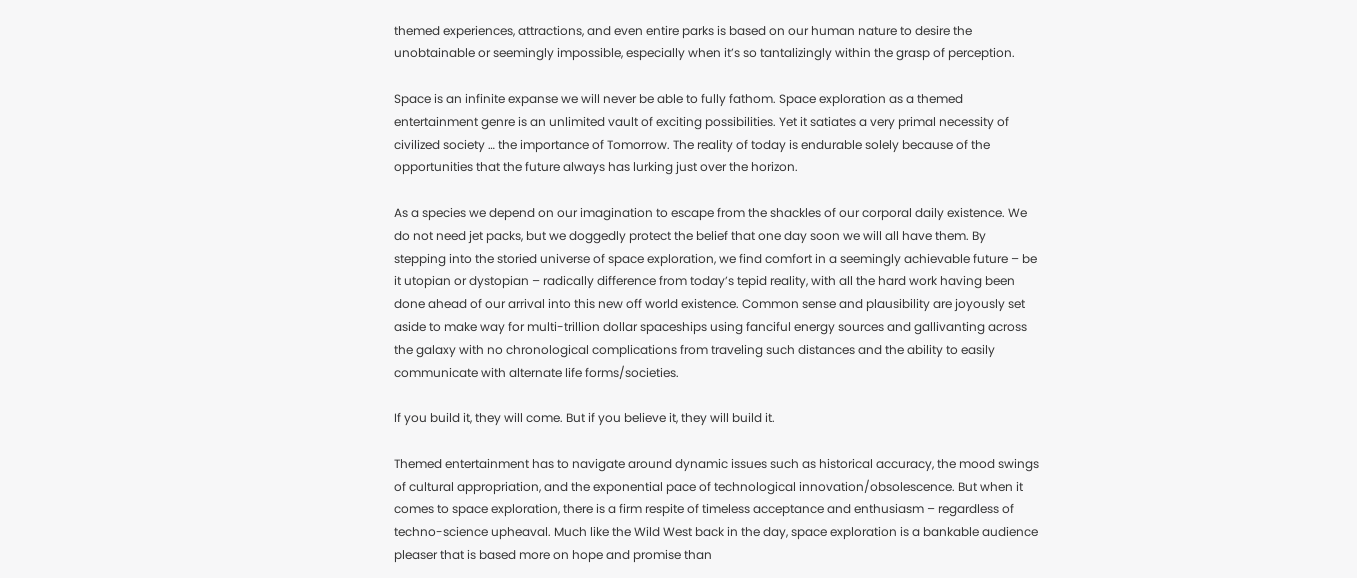themed experiences, attractions, and even entire parks is based on our human nature to desire the unobtainable or seemingly impossible, especially when it’s so tantalizingly within the grasp of perception.

Space is an infinite expanse we will never be able to fully fathom. Space exploration as a themed entertainment genre is an unlimited vault of exciting possibilities. Yet it satiates a very primal necessity of civilized society … the importance of Tomorrow. The reality of today is endurable solely because of the opportunities that the future always has lurking just over the horizon.

As a species we depend on our imagination to escape from the shackles of our corporal daily existence. We do not need jet packs, but we doggedly protect the belief that one day soon we will all have them. By stepping into the storied universe of space exploration, we find comfort in a seemingly achievable future – be it utopian or dystopian – radically difference from today’s tepid reality, with all the hard work having been done ahead of our arrival into this new off world existence. Common sense and plausibility are joyously set aside to make way for multi-trillion dollar spaceships using fanciful energy sources and gallivanting across the galaxy with no chronological complications from traveling such distances and the ability to easily communicate with alternate life forms/societies.

If you build it, they will come. But if you believe it, they will build it.

Themed entertainment has to navigate around dynamic issues such as historical accuracy, the mood swings of cultural appropriation, and the exponential pace of technological innovation/obsolescence. But when it comes to space exploration, there is a firm respite of timeless acceptance and enthusiasm – regardless of techno-science upheaval. Much like the Wild West back in the day, space exploration is a bankable audience pleaser that is based more on hope and promise than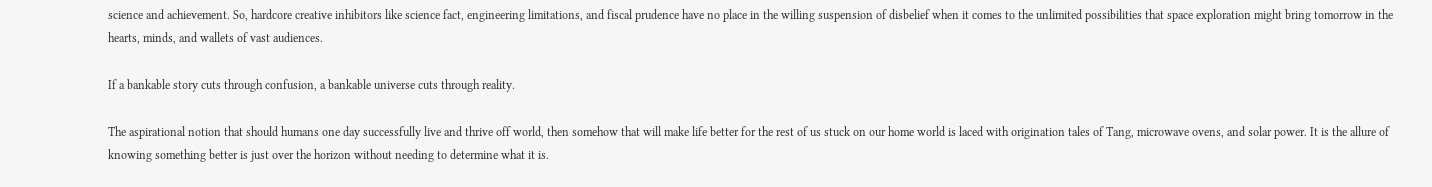science and achievement. So, hardcore creative inhibitors like science fact, engineering limitations, and fiscal prudence have no place in the willing suspension of disbelief when it comes to the unlimited possibilities that space exploration might bring tomorrow in the hearts, minds, and wallets of vast audiences.

If a bankable story cuts through confusion, a bankable universe cuts through reality.

The aspirational notion that should humans one day successfully live and thrive off world, then somehow that will make life better for the rest of us stuck on our home world is laced with origination tales of Tang, microwave ovens, and solar power. It is the allure of knowing something better is just over the horizon without needing to determine what it is.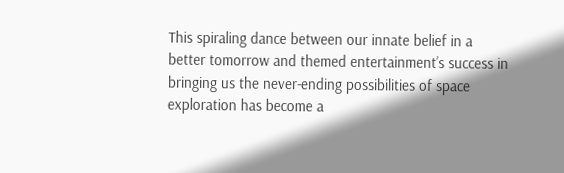This spiraling dance between our innate belief in a better tomorrow and themed entertainment’s success in bringing us the never-ending possibilities of space exploration has become a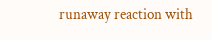runaway reaction with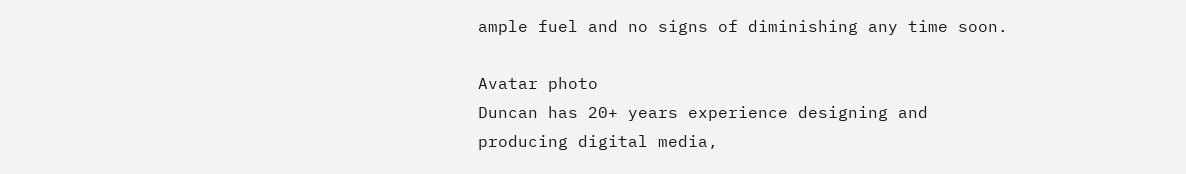ample fuel and no signs of diminishing any time soon.

Avatar photo
Duncan has 20+ years experience designing and producing digital media,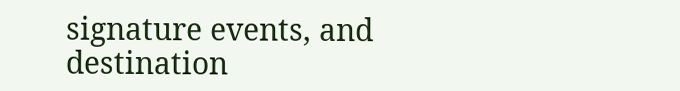signature events, and destination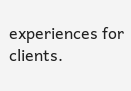experiences for clients.